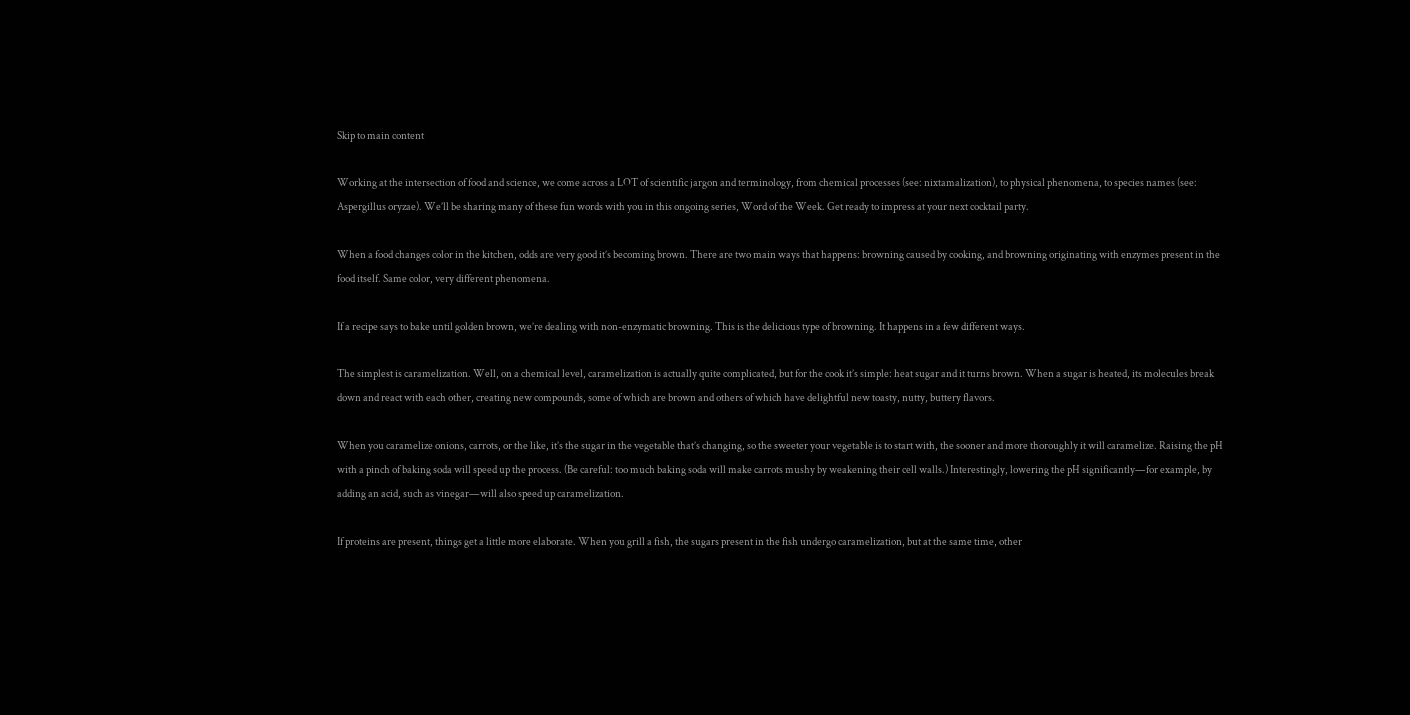Skip to main content

Working at the intersection of food and science, we come across a LOT of scientific jargon and terminology, from chemical processes (see: nixtamalization), to physical phenomena, to species names (see: Aspergillus oryzae). We’ll be sharing many of these fun words with you in this ongoing series, Word of the Week. Get ready to impress at your next cocktail party.

When a food changes color in the kitchen, odds are very good it’s becoming brown. There are two main ways that happens: browning caused by cooking, and browning originating with enzymes present in the food itself. Same color, very different phenomena.

If a recipe says to bake until golden brown, we’re dealing with non-enzymatic browning. This is the delicious type of browning. It happens in a few different ways.

The simplest is caramelization. Well, on a chemical level, caramelization is actually quite complicated, but for the cook it’s simple: heat sugar and it turns brown. When a sugar is heated, its molecules break down and react with each other, creating new compounds, some of which are brown and others of which have delightful new toasty, nutty, buttery flavors.

When you caramelize onions, carrots, or the like, it’s the sugar in the vegetable that’s changing, so the sweeter your vegetable is to start with, the sooner and more thoroughly it will caramelize. Raising the pH with a pinch of baking soda will speed up the process. (Be careful: too much baking soda will make carrots mushy by weakening their cell walls.) Interestingly, lowering the pH significantly—for example, by adding an acid, such as vinegar—will also speed up caramelization.

If proteins are present, things get a little more elaborate. When you grill a fish, the sugars present in the fish undergo caramelization, but at the same time, other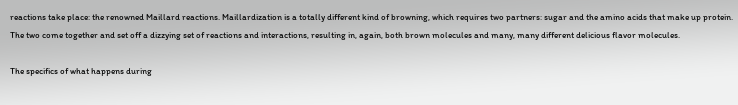reactions take place: the renowned Maillard reactions. Maillardization is a totally different kind of browning, which requires two partners: sugar and the amino acids that make up protein. The two come together and set off a dizzying set of reactions and interactions, resulting in, again, both brown molecules and many, many different delicious flavor molecules.

The specifics of what happens during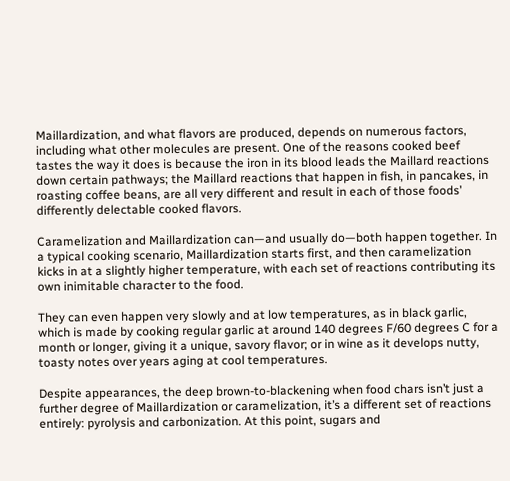Maillardization, and what flavors are produced, depends on numerous factors, including what other molecules are present. One of the reasons cooked beef tastes the way it does is because the iron in its blood leads the Maillard reactions down certain pathways; the Maillard reactions that happen in fish, in pancakes, in roasting coffee beans, are all very different and result in each of those foods’ differently delectable cooked flavors.

Caramelization and Maillardization can—and usually do—both happen together. In a typical cooking scenario, Maillardization starts first, and then caramelization kicks in at a slightly higher temperature, with each set of reactions contributing its own inimitable character to the food.

They can even happen very slowly and at low temperatures, as in black garlic, which is made by cooking regular garlic at around 140 degrees F/60 degrees C for a month or longer, giving it a unique, savory flavor; or in wine as it develops nutty, toasty notes over years aging at cool temperatures.

Despite appearances, the deep brown-to-blackening when food chars isn’t just a further degree of Maillardization or caramelization, it’s a different set of reactions entirely: pyrolysis and carbonization. At this point, sugars and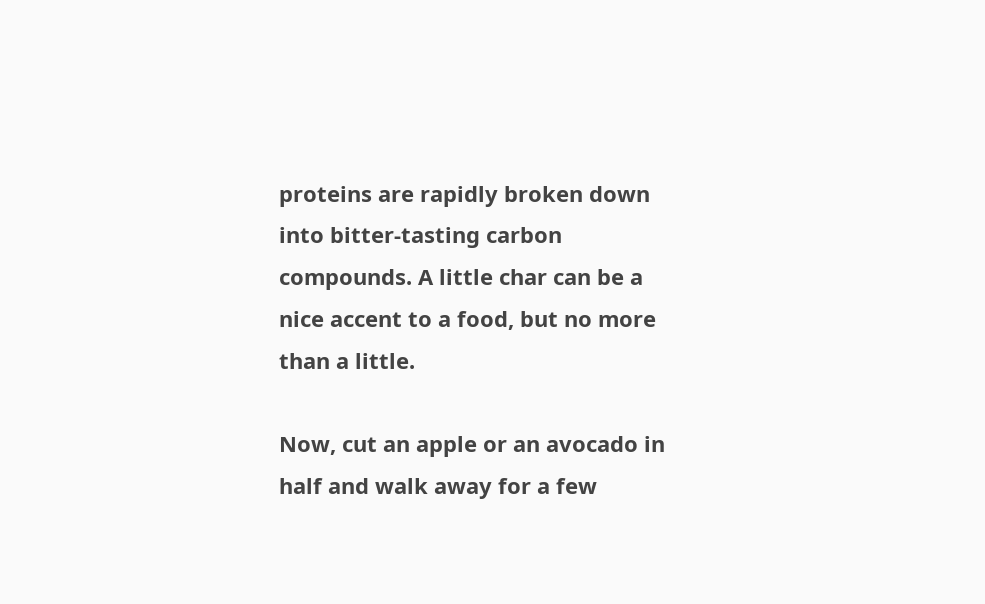proteins are rapidly broken down into bitter-tasting carbon compounds. A little char can be a nice accent to a food, but no more than a little.

Now, cut an apple or an avocado in half and walk away for a few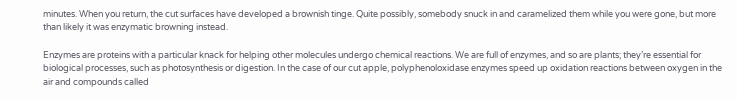minutes. When you return, the cut surfaces have developed a brownish tinge. Quite possibly, somebody snuck in and caramelized them while you were gone, but more than likely it was enzymatic browning instead.

Enzymes are proteins with a particular knack for helping other molecules undergo chemical reactions. We are full of enzymes, and so are plants; they’re essential for biological processes, such as photosynthesis or digestion. In the case of our cut apple, polyphenoloxidase enzymes speed up oxidation reactions between oxygen in the air and compounds called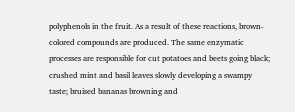polyphenols in the fruit. As a result of these reactions, brown-colored compounds are produced. The same enzymatic processes are responsible for cut potatoes and beets going black; crushed mint and basil leaves slowly developing a swampy taste; bruised bananas browning and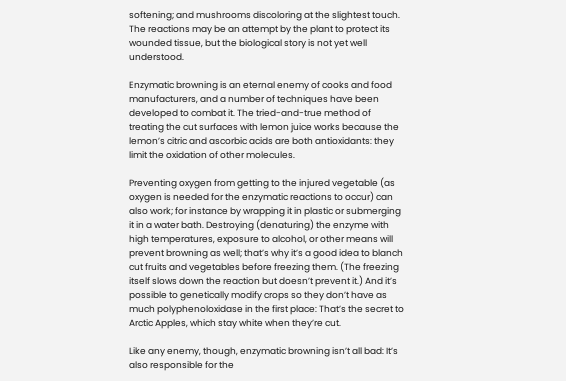softening; and mushrooms discoloring at the slightest touch. The reactions may be an attempt by the plant to protect its wounded tissue, but the biological story is not yet well understood.

Enzymatic browning is an eternal enemy of cooks and food manufacturers, and a number of techniques have been developed to combat it. The tried-and-true method of treating the cut surfaces with lemon juice works because the lemon’s citric and ascorbic acids are both antioxidants: they limit the oxidation of other molecules.

Preventing oxygen from getting to the injured vegetable (as oxygen is needed for the enzymatic reactions to occur) can also work; for instance by wrapping it in plastic or submerging it in a water bath. Destroying (denaturing) the enzyme with high temperatures, exposure to alcohol, or other means will prevent browning as well; that’s why it’s a good idea to blanch cut fruits and vegetables before freezing them. (The freezing itself slows down the reaction but doesn’t prevent it.) And it’s possible to genetically modify crops so they don’t have as much polyphenoloxidase in the first place: That’s the secret to Arctic Apples, which stay white when they’re cut.

Like any enemy, though, enzymatic browning isn’t all bad: It’s also responsible for the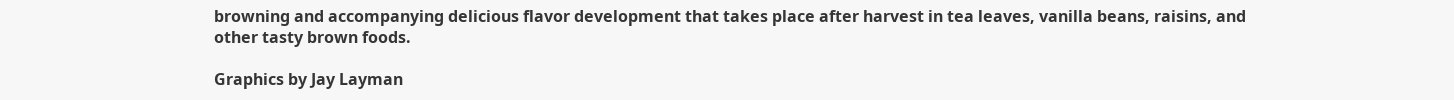browning and accompanying delicious flavor development that takes place after harvest in tea leaves, vanilla beans, raisins, and other tasty brown foods.

Graphics by Jay Layman